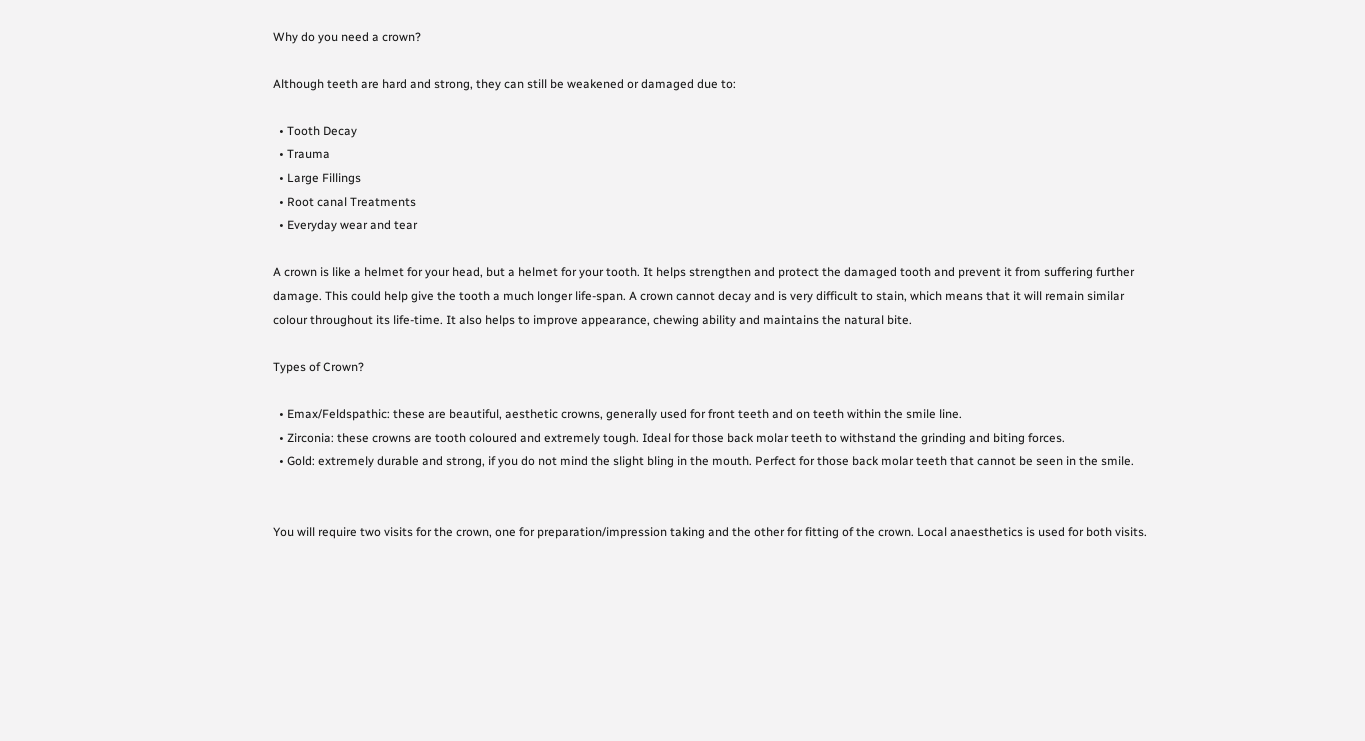Why do you need a crown?

Although teeth are hard and strong, they can still be weakened or damaged due to:

  • Tooth Decay
  • Trauma
  • Large Fillings
  • Root canal Treatments
  • Everyday wear and tear

A crown is like a helmet for your head, but a helmet for your tooth. It helps strengthen and protect the damaged tooth and prevent it from suffering further damage. This could help give the tooth a much longer life-span. A crown cannot decay and is very difficult to stain, which means that it will remain similar colour throughout its life-time. It also helps to improve appearance, chewing ability and maintains the natural bite.

Types of Crown?

  • Emax/Feldspathic: these are beautiful, aesthetic crowns, generally used for front teeth and on teeth within the smile line.
  • Zirconia: these crowns are tooth coloured and extremely tough. Ideal for those back molar teeth to withstand the grinding and biting forces.
  • Gold: extremely durable and strong, if you do not mind the slight bling in the mouth. Perfect for those back molar teeth that cannot be seen in the smile.


You will require two visits for the crown, one for preparation/impression taking and the other for fitting of the crown. Local anaesthetics is used for both visits.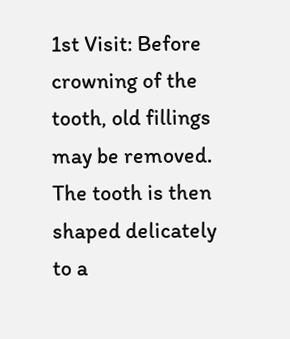1st Visit: Before crowning of the tooth, old fillings may be removed. The tooth is then shaped delicately to a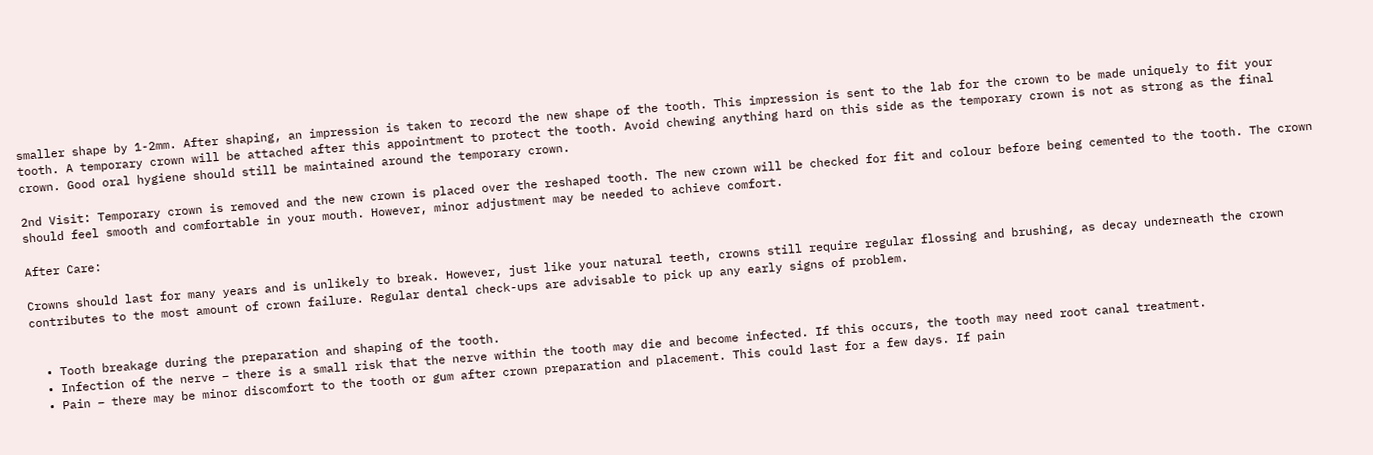smaller shape by 1-2mm. After shaping, an impression is taken to record the new shape of the tooth. This impression is sent to the lab for the crown to be made uniquely to fit your tooth. A temporary crown will be attached after this appointment to protect the tooth. Avoid chewing anything hard on this side as the temporary crown is not as strong as the final crown. Good oral hygiene should still be maintained around the temporary crown.

2nd Visit: Temporary crown is removed and the new crown is placed over the reshaped tooth. The new crown will be checked for fit and colour before being cemented to the tooth. The crown should feel smooth and comfortable in your mouth. However, minor adjustment may be needed to achieve comfort.

After Care:

Crowns should last for many years and is unlikely to break. However, just like your natural teeth, crowns still require regular flossing and brushing, as decay underneath the crown contributes to the most amount of crown failure. Regular dental check-ups are advisable to pick up any early signs of problem.


  • Tooth breakage during the preparation and shaping of the tooth.
  • Infection of the nerve – there is a small risk that the nerve within the tooth may die and become infected. If this occurs, the tooth may need root canal treatment.
  • Pain – there may be minor discomfort to the tooth or gum after crown preparation and placement. This could last for a few days. If pain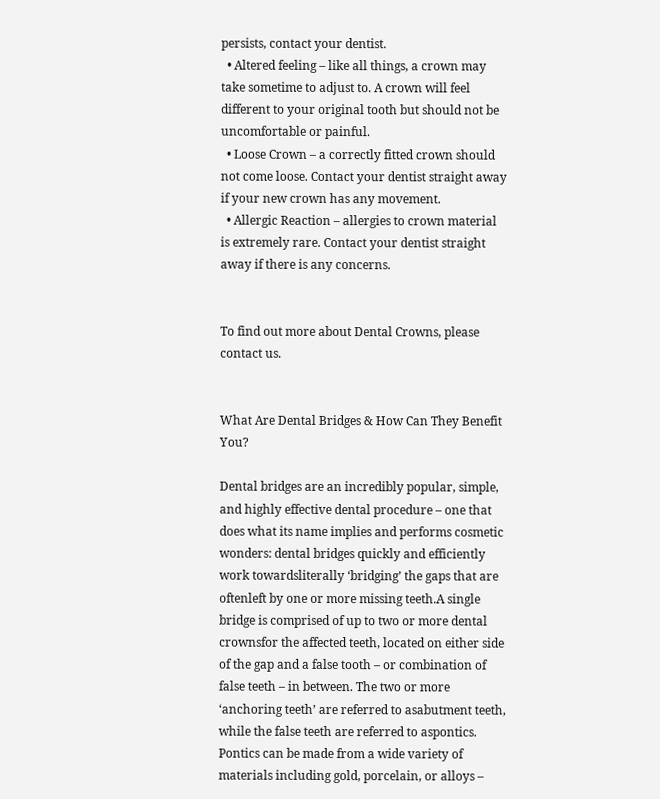persists, contact your dentist.
  • Altered feeling – like all things, a crown may take sometime to adjust to. A crown will feel different to your original tooth but should not be uncomfortable or painful.
  • Loose Crown – a correctly fitted crown should not come loose. Contact your dentist straight away if your new crown has any movement.
  • Allergic Reaction – allergies to crown material is extremely rare. Contact your dentist straight away if there is any concerns.


To find out more about Dental Crowns, please contact us.


What Are Dental Bridges & How Can They Benefit You?

Dental bridges are an incredibly popular, simple, and highly effective dental procedure – one that does what its name implies and performs cosmetic wonders: dental bridges quickly and efficiently work towardsliterally ‘bridging’ the gaps that are oftenleft by one or more missing teeth.A single bridge is comprised of up to two or more dental crownsfor the affected teeth, located on either side of the gap and a false tooth – or combination of false teeth – in between. The two or more ‘anchoring teeth’ are referred to asabutment teeth, while the false teeth are referred to aspontics. Pontics can be made from a wide variety of materials including gold, porcelain, or alloys –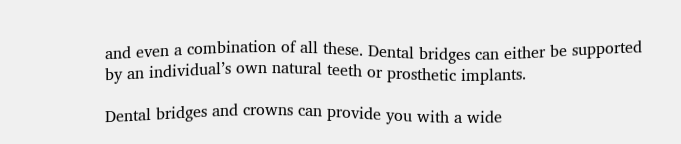and even a combination of all these. Dental bridges can either be supported by an individual’s own natural teeth or prosthetic implants.

Dental bridges and crowns can provide you with a wide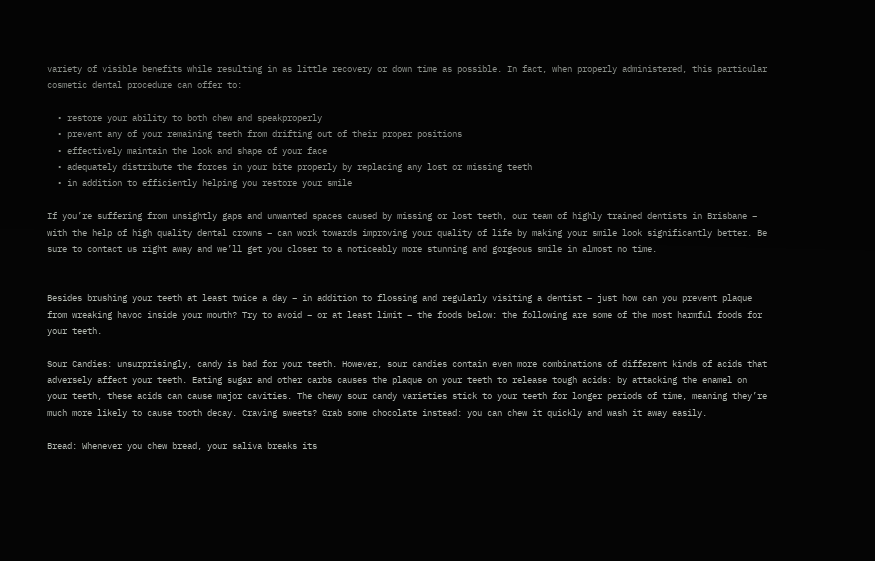variety of visible benefits while resulting in as little recovery or down time as possible. In fact, when properly administered, this particular cosmetic dental procedure can offer to:

  • restore your ability to both chew and speakproperly
  • prevent any of your remaining teeth from drifting out of their proper positions
  • effectively maintain the look and shape of your face
  • adequately distribute the forces in your bite properly by replacing any lost or missing teeth
  • in addition to efficiently helping you restore your smile

If you’re suffering from unsightly gaps and unwanted spaces caused by missing or lost teeth, our team of highly trained dentists in Brisbane – with the help of high quality dental crowns – can work towards improving your quality of life by making your smile look significantly better. Be sure to contact us right away and we’ll get you closer to a noticeably more stunning and gorgeous smile in almost no time.


Besides brushing your teeth at least twice a day – in addition to flossing and regularly visiting a dentist – just how can you prevent plaque from wreaking havoc inside your mouth? Try to avoid – or at least limit – the foods below: the following are some of the most harmful foods for your teeth.

Sour Candies: unsurprisingly, candy is bad for your teeth. However, sour candies contain even more combinations of different kinds of acids that adversely affect your teeth. Eating sugar and other carbs causes the plaque on your teeth to release tough acids: by attacking the enamel on your teeth, these acids can cause major cavities. The chewy sour candy varieties stick to your teeth for longer periods of time, meaning they’re much more likely to cause tooth decay. Craving sweets? Grab some chocolate instead: you can chew it quickly and wash it away easily.

Bread: Whenever you chew bread, your saliva breaks its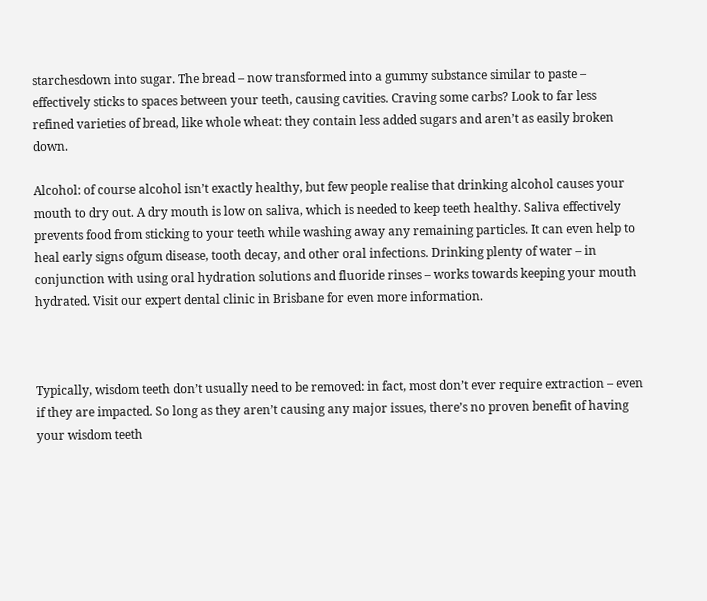starchesdown into sugar. The bread – now transformed into a gummy substance similar to paste – effectively sticks to spaces between your teeth, causing cavities. Craving some carbs? Look to far less refined varieties of bread, like whole wheat: they contain less added sugars and aren’t as easily broken down.

Alcohol: of course alcohol isn’t exactly healthy, but few people realise that drinking alcohol causes your mouth to dry out. A dry mouth is low on saliva, which is needed to keep teeth healthy. Saliva effectively prevents food from sticking to your teeth while washing away any remaining particles. It can even help to heal early signs ofgum disease, tooth decay, and other oral infections. Drinking plenty of water – in conjunction with using oral hydration solutions and fluoride rinses – works towards keeping your mouth hydrated. Visit our expert dental clinic in Brisbane for even more information.



Typically, wisdom teeth don’t usually need to be removed: in fact, most don’t ever require extraction – even if they are impacted. So long as they aren’t causing any major issues, there’s no proven benefit of having your wisdom teeth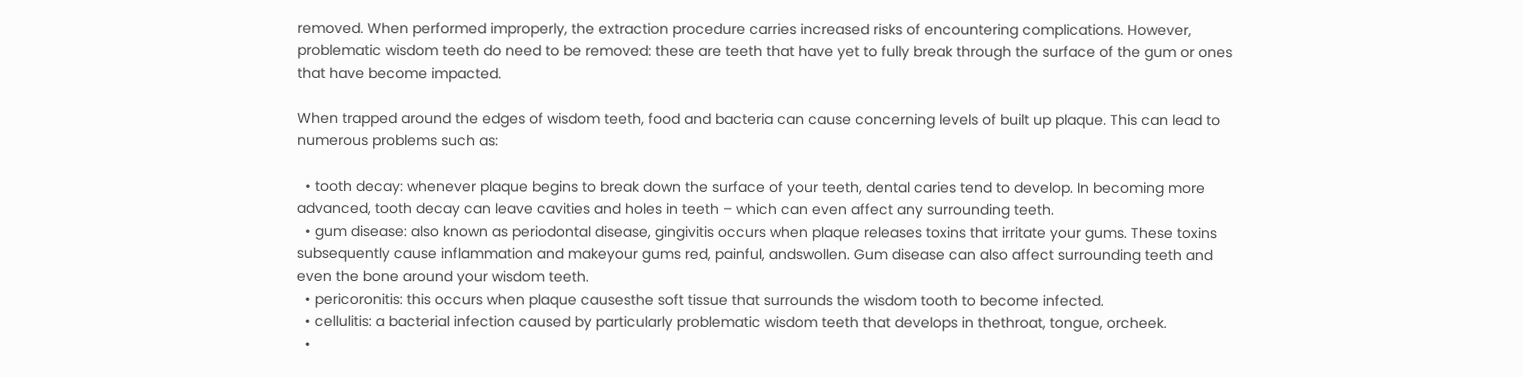removed. When performed improperly, the extraction procedure carries increased risks of encountering complications. However, problematic wisdom teeth do need to be removed: these are teeth that have yet to fully break through the surface of the gum or ones that have become impacted.

When trapped around the edges of wisdom teeth, food and bacteria can cause concerning levels of built up plaque. This can lead to numerous problems such as:

  • tooth decay: whenever plaque begins to break down the surface of your teeth, dental caries tend to develop. In becoming more advanced, tooth decay can leave cavities and holes in teeth – which can even affect any surrounding teeth.
  • gum disease: also known as periodontal disease, gingivitis occurs when plaque releases toxins that irritate your gums. These toxins subsequently cause inflammation and makeyour gums red, painful, andswollen. Gum disease can also affect surrounding teeth and even the bone around your wisdom teeth.
  • pericoronitis: this occurs when plaque causesthe soft tissue that surrounds the wisdom tooth to become infected.
  • cellulitis: a bacterial infection caused by particularly problematic wisdom teeth that develops in thethroat, tongue, orcheek.
  •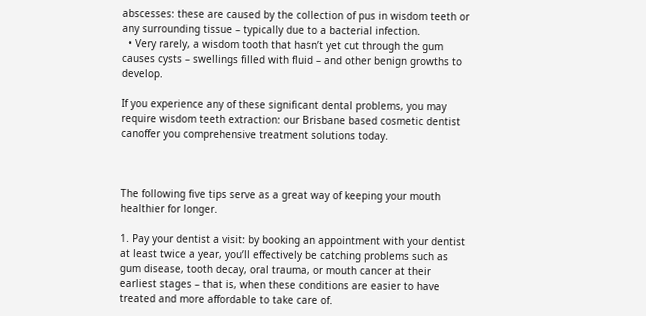abscesses: these are caused by the collection of pus in wisdom teeth or any surrounding tissue – typically due to a bacterial infection.
  • Very rarely, a wisdom tooth that hasn’t yet cut through the gum causes cysts – swellings filled with fluid – and other benign growths to develop.

If you experience any of these significant dental problems, you may require wisdom teeth extraction: our Brisbane based cosmetic dentist canoffer you comprehensive treatment solutions today.



The following five tips serve as a great way of keeping your mouth healthier for longer.

1. Pay your dentist a visit: by booking an appointment with your dentist at least twice a year, you’ll effectively be catching problems such as gum disease, tooth decay, oral trauma, or mouth cancer at their earliest stages – that is, when these conditions are easier to have treated and more affordable to take care of.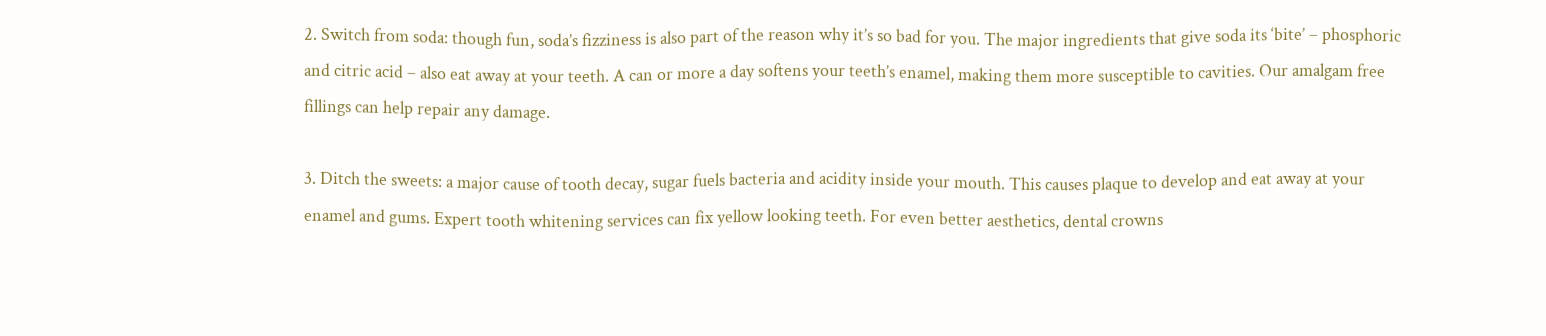2. Switch from soda: though fun, soda’s fizziness is also part of the reason why it’s so bad for you. The major ingredients that give soda its ‘bite’ – phosphoric and citric acid – also eat away at your teeth. A can or more a day softens your teeth’s enamel, making them more susceptible to cavities. Our amalgam free fillings can help repair any damage.

3. Ditch the sweets: a major cause of tooth decay, sugar fuels bacteria and acidity inside your mouth. This causes plaque to develop and eat away at your enamel and gums. Expert tooth whitening services can fix yellow looking teeth. For even better aesthetics, dental crowns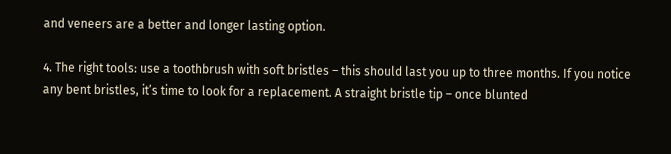and veneers are a better and longer lasting option.

4. The right tools: use a toothbrush with soft bristles – this should last you up to three months. If you notice any bent bristles, it’s time to look for a replacement. A straight bristle tip – once blunted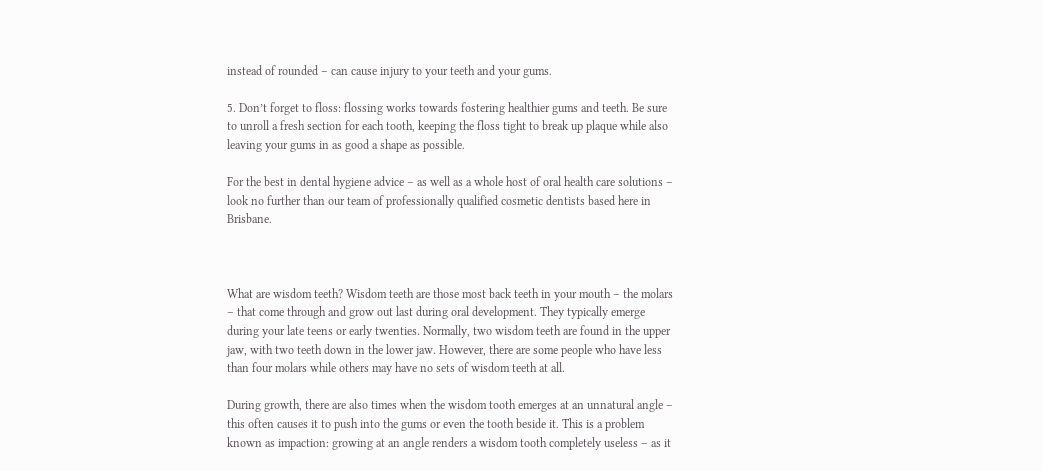instead of rounded – can cause injury to your teeth and your gums.

5. Don’t forget to floss: flossing works towards fostering healthier gums and teeth. Be sure to unroll a fresh section for each tooth, keeping the floss tight to break up plaque while also leaving your gums in as good a shape as possible.

For the best in dental hygiene advice – as well as a whole host of oral health care solutions – look no further than our team of professionally qualified cosmetic dentists based here in Brisbane.



What are wisdom teeth? Wisdom teeth are those most back teeth in your mouth – the molars – that come through and grow out last during oral development. They typically emerge during your late teens or early twenties. Normally, two wisdom teeth are found in the upper jaw, with two teeth down in the lower jaw. However, there are some people who have less than four molars while others may have no sets of wisdom teeth at all.

During growth, there are also times when the wisdom tooth emerges at an unnatural angle – this often causes it to push into the gums or even the tooth beside it. This is a problem known as impaction: growing at an angle renders a wisdom tooth completely useless – as it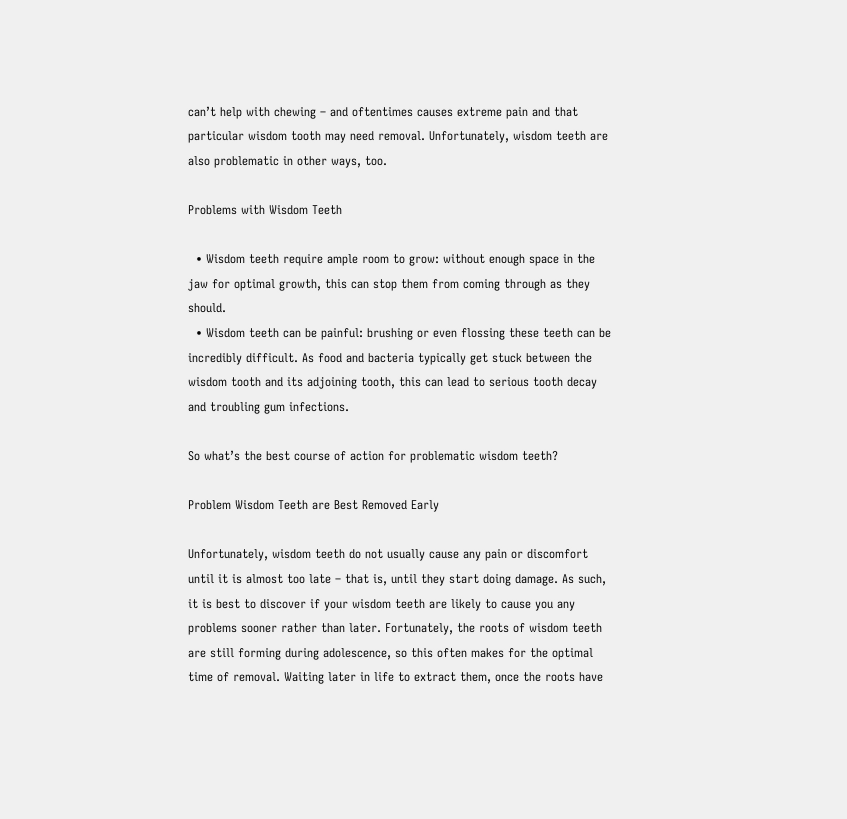can’t help with chewing – and oftentimes causes extreme pain and that particular wisdom tooth may need removal. Unfortunately, wisdom teeth are also problematic in other ways, too.

Problems with Wisdom Teeth

  • Wisdom teeth require ample room to grow: without enough space in the jaw for optimal growth, this can stop them from coming through as they should.
  • Wisdom teeth can be painful: brushing or even flossing these teeth can be incredibly difficult. As food and bacteria typically get stuck between the wisdom tooth and its adjoining tooth, this can lead to serious tooth decay and troubling gum infections.

So what’s the best course of action for problematic wisdom teeth?

Problem Wisdom Teeth are Best Removed Early

Unfortunately, wisdom teeth do not usually cause any pain or discomfort until it is almost too late – that is, until they start doing damage. As such, it is best to discover if your wisdom teeth are likely to cause you any problems sooner rather than later. Fortunately, the roots of wisdom teeth are still forming during adolescence, so this often makes for the optimal time of removal. Waiting later in life to extract them, once the roots have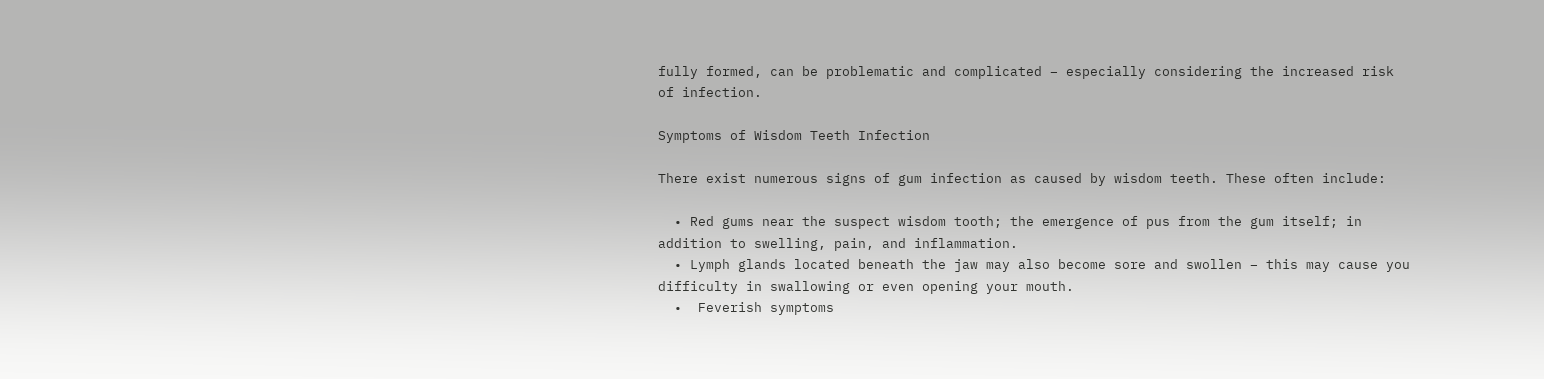fully formed, can be problematic and complicated – especially considering the increased risk of infection.

Symptoms of Wisdom Teeth Infection

There exist numerous signs of gum infection as caused by wisdom teeth. These often include:

  • Red gums near the suspect wisdom tooth; the emergence of pus from the gum itself; in addition to swelling, pain, and inflammation.
  • Lymph glands located beneath the jaw may also become sore and swollen – this may cause you difficulty in swallowing or even opening your mouth.
  •  Feverish symptoms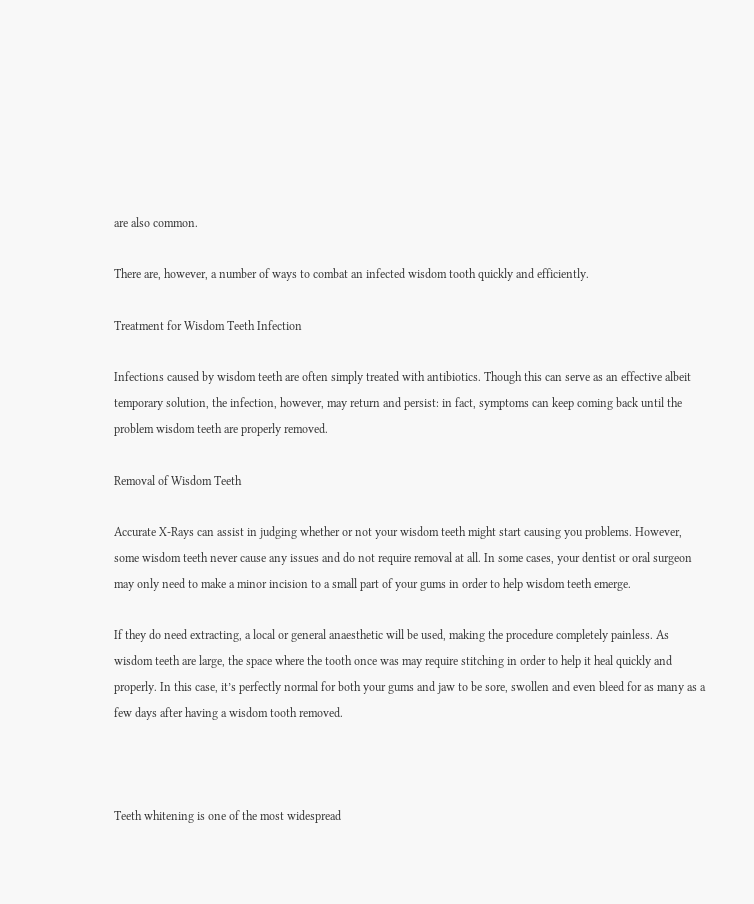are also common.

There are, however, a number of ways to combat an infected wisdom tooth quickly and efficiently.

Treatment for Wisdom Teeth Infection

Infections caused by wisdom teeth are often simply treated with antibiotics. Though this can serve as an effective albeit temporary solution, the infection, however, may return and persist: in fact, symptoms can keep coming back until the problem wisdom teeth are properly removed.

Removal of Wisdom Teeth

Accurate X-Rays can assist in judging whether or not your wisdom teeth might start causing you problems. However, some wisdom teeth never cause any issues and do not require removal at all. In some cases, your dentist or oral surgeon may only need to make a minor incision to a small part of your gums in order to help wisdom teeth emerge.

If they do need extracting, a local or general anaesthetic will be used, making the procedure completely painless. As wisdom teeth are large, the space where the tooth once was may require stitching in order to help it heal quickly and properly. In this case, it’s perfectly normal for both your gums and jaw to be sore, swollen and even bleed for as many as a few days after having a wisdom tooth removed.



Teeth whitening is one of the most widespread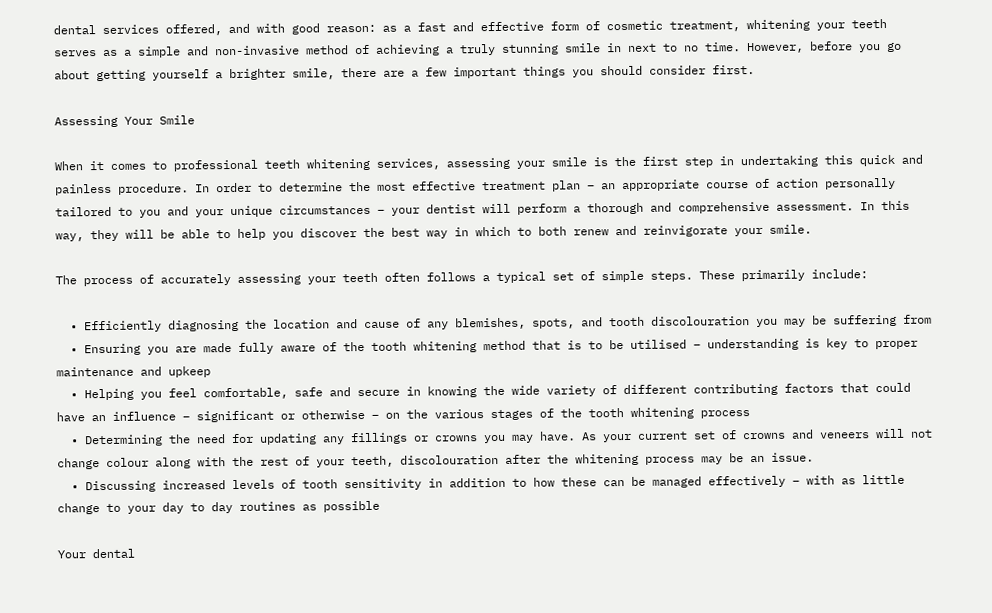dental services offered, and with good reason: as a fast and effective form of cosmetic treatment, whitening your teeth serves as a simple and non-invasive method of achieving a truly stunning smile in next to no time. However, before you go about getting yourself a brighter smile, there are a few important things you should consider first.

Assessing Your Smile

When it comes to professional teeth whitening services, assessing your smile is the first step in undertaking this quick and painless procedure. In order to determine the most effective treatment plan – an appropriate course of action personally tailored to you and your unique circumstances – your dentist will perform a thorough and comprehensive assessment. In this way, they will be able to help you discover the best way in which to both renew and reinvigorate your smile.

The process of accurately assessing your teeth often follows a typical set of simple steps. These primarily include:

  • Efficiently diagnosing the location and cause of any blemishes, spots, and tooth discolouration you may be suffering from
  • Ensuring you are made fully aware of the tooth whitening method that is to be utilised – understanding is key to proper maintenance and upkeep
  • Helping you feel comfortable, safe and secure in knowing the wide variety of different contributing factors that could have an influence – significant or otherwise – on the various stages of the tooth whitening process
  • Determining the need for updating any fillings or crowns you may have. As your current set of crowns and veneers will not change colour along with the rest of your teeth, discolouration after the whitening process may be an issue.
  • Discussing increased levels of tooth sensitivity in addition to how these can be managed effectively – with as little change to your day to day routines as possible

Your dental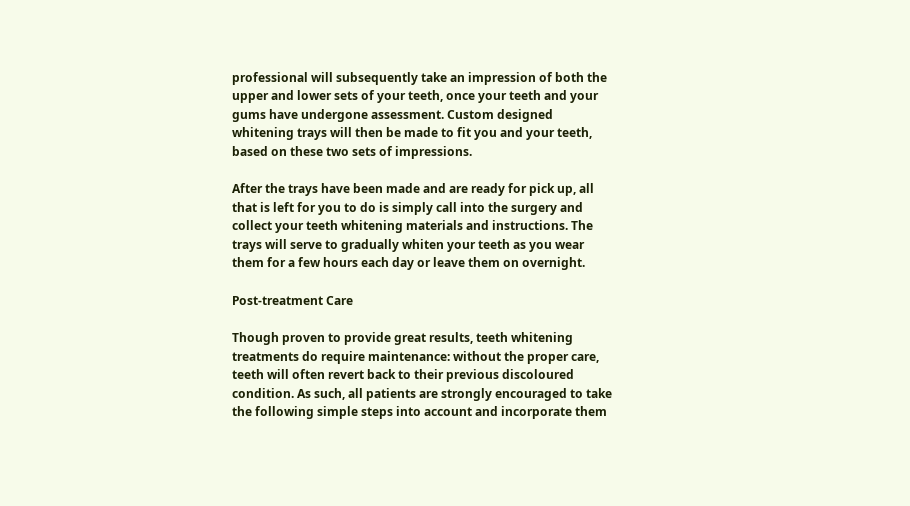professional will subsequently take an impression of both the upper and lower sets of your teeth, once your teeth and your gums have undergone assessment. Custom designed whitening trays will then be made to fit you and your teeth, based on these two sets of impressions.

After the trays have been made and are ready for pick up, all that is left for you to do is simply call into the surgery and collect your teeth whitening materials and instructions. The trays will serve to gradually whiten your teeth as you wear them for a few hours each day or leave them on overnight.

Post-treatment Care

Though proven to provide great results, teeth whitening treatments do require maintenance: without the proper care, teeth will often revert back to their previous discoloured condition. As such, all patients are strongly encouraged to take the following simple steps into account and incorporate them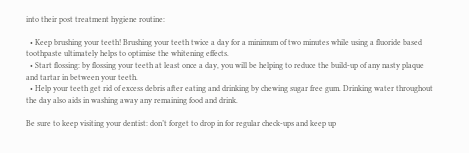into their post treatment hygiene routine:

  • Keep brushing your teeth! Brushing your teeth twice a day for a minimum of two minutes while using a fluoride based toothpaste ultimately helps to optimise the whitening effects.
  • Start flossing: by flossing your teeth at least once a day, you will be helping to reduce the build-up of any nasty plaque and tartar in between your teeth.
  • Help your teeth get rid of excess debris after eating and drinking by chewing sugar free gum. Drinking water throughout the day also aids in washing away any remaining food and drink.

Be sure to keep visiting your dentist: don’t forget to drop in for regular check-ups and keep up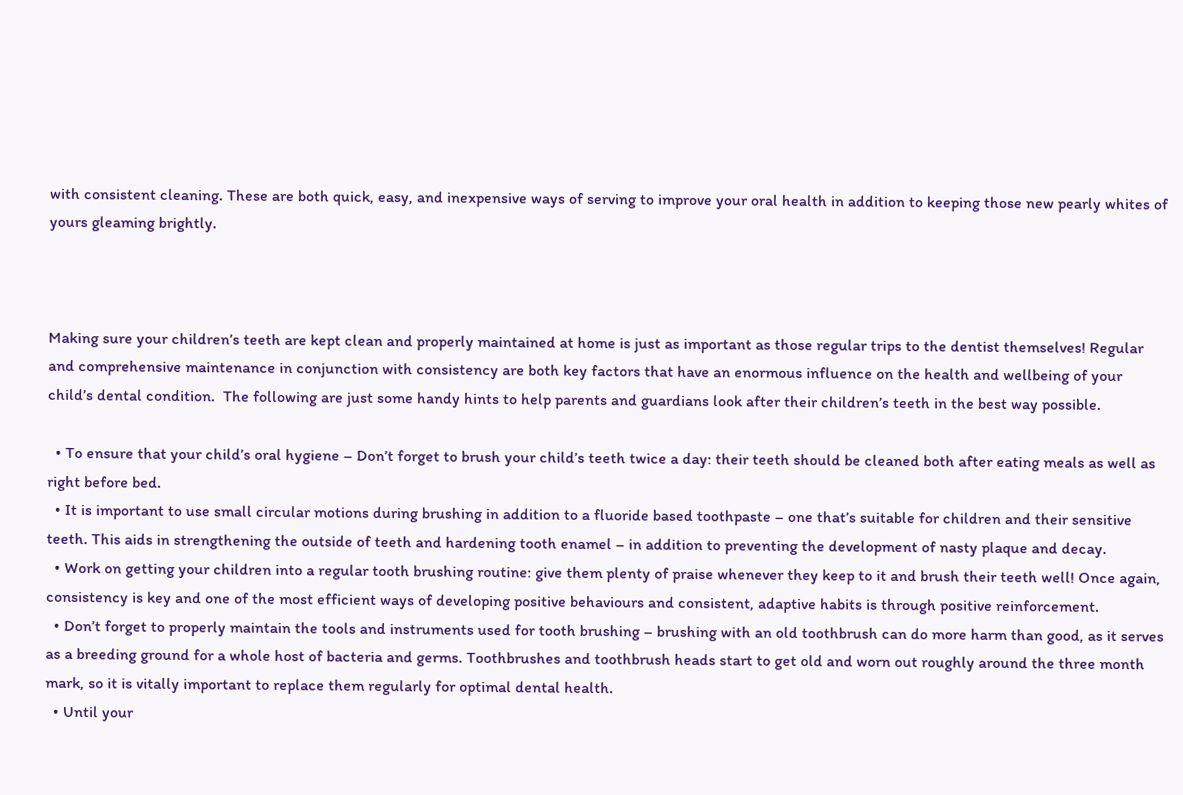with consistent cleaning. These are both quick, easy, and inexpensive ways of serving to improve your oral health in addition to keeping those new pearly whites of yours gleaming brightly.



Making sure your children’s teeth are kept clean and properly maintained at home is just as important as those regular trips to the dentist themselves! Regular and comprehensive maintenance in conjunction with consistency are both key factors that have an enormous influence on the health and wellbeing of your child’s dental condition.  The following are just some handy hints to help parents and guardians look after their children’s teeth in the best way possible.

  • To ensure that your child’s oral hygiene – Don’t forget to brush your child’s teeth twice a day: their teeth should be cleaned both after eating meals as well as right before bed.
  • It is important to use small circular motions during brushing in addition to a fluoride based toothpaste – one that’s suitable for children and their sensitive teeth. This aids in strengthening the outside of teeth and hardening tooth enamel – in addition to preventing the development of nasty plaque and decay.
  • Work on getting your children into a regular tooth brushing routine: give them plenty of praise whenever they keep to it and brush their teeth well! Once again, consistency is key and one of the most efficient ways of developing positive behaviours and consistent, adaptive habits is through positive reinforcement.
  • Don’t forget to properly maintain the tools and instruments used for tooth brushing – brushing with an old toothbrush can do more harm than good, as it serves as a breeding ground for a whole host of bacteria and germs. Toothbrushes and toothbrush heads start to get old and worn out roughly around the three month mark, so it is vitally important to replace them regularly for optimal dental health.
  • Until your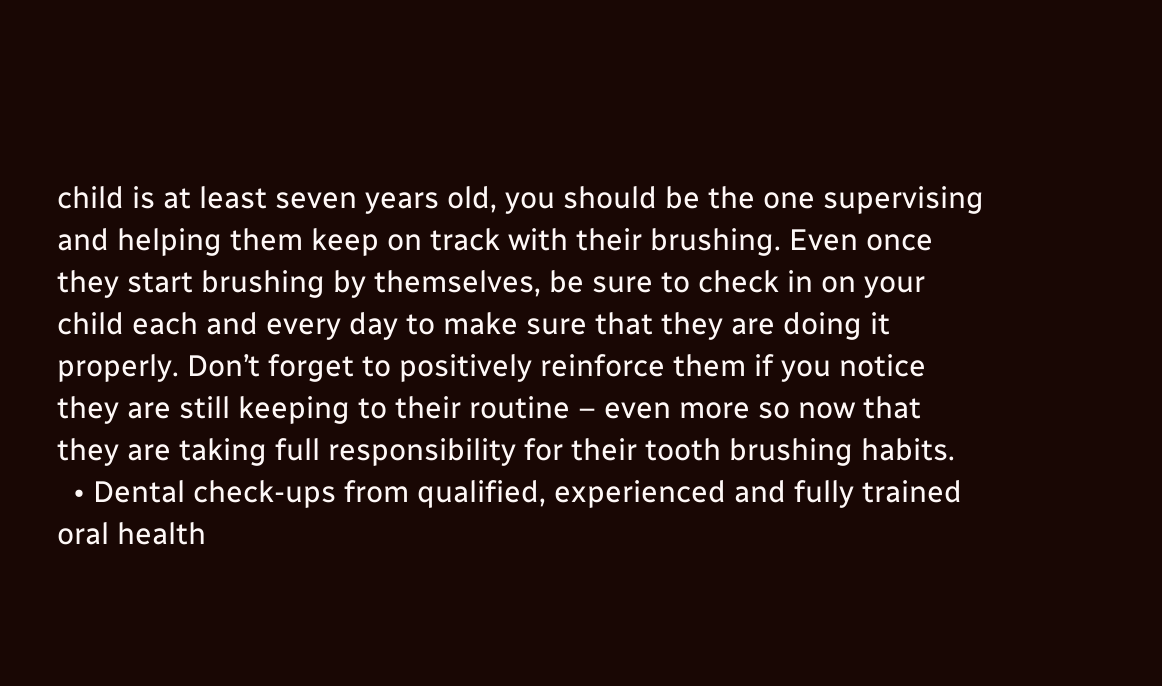child is at least seven years old, you should be the one supervising and helping them keep on track with their brushing. Even once they start brushing by themselves, be sure to check in on your child each and every day to make sure that they are doing it properly. Don’t forget to positively reinforce them if you notice they are still keeping to their routine – even more so now that they are taking full responsibility for their tooth brushing habits.
  • Dental check-ups from qualified, experienced and fully trained oral health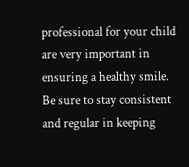professional for your child are very important in ensuring a healthy smile. Be sure to stay consistent and regular in keeping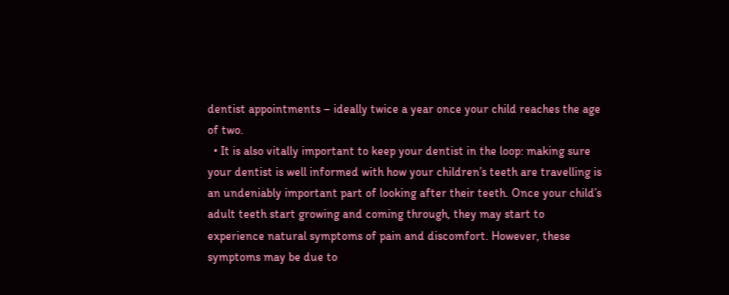dentist appointments – ideally twice a year once your child reaches the age of two.
  • It is also vitally important to keep your dentist in the loop: making sure your dentist is well informed with how your children’s teeth are travelling is an undeniably important part of looking after their teeth. Once your child’s adult teeth start growing and coming through, they may start to experience natural symptoms of pain and discomfort. However, these symptoms may be due to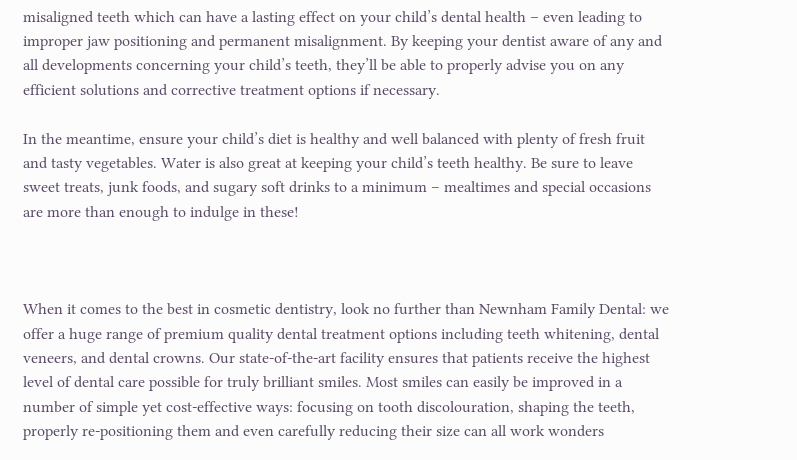misaligned teeth which can have a lasting effect on your child’s dental health – even leading to improper jaw positioning and permanent misalignment. By keeping your dentist aware of any and all developments concerning your child’s teeth, they’ll be able to properly advise you on any efficient solutions and corrective treatment options if necessary.

In the meantime, ensure your child’s diet is healthy and well balanced with plenty of fresh fruit and tasty vegetables. Water is also great at keeping your child’s teeth healthy. Be sure to leave sweet treats, junk foods, and sugary soft drinks to a minimum – mealtimes and special occasions are more than enough to indulge in these!



When it comes to the best in cosmetic dentistry, look no further than Newnham Family Dental: we offer a huge range of premium quality dental treatment options including teeth whitening, dental veneers, and dental crowns. Our state-of-the-art facility ensures that patients receive the highest level of dental care possible for truly brilliant smiles. Most smiles can easily be improved in a number of simple yet cost-effective ways: focusing on tooth discolouration, shaping the teeth, properly re-positioning them and even carefully reducing their size can all work wonders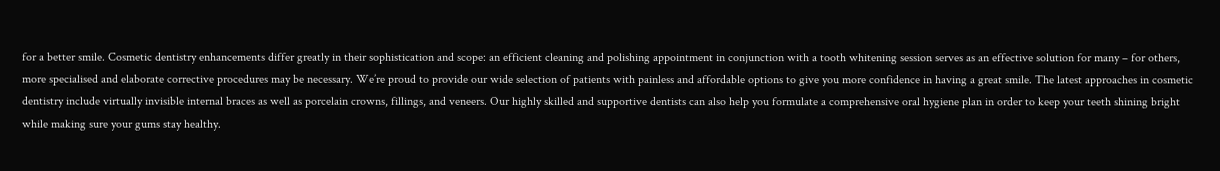for a better smile. Cosmetic dentistry enhancements differ greatly in their sophistication and scope: an efficient cleaning and polishing appointment in conjunction with a tooth whitening session serves as an effective solution for many – for others, more specialised and elaborate corrective procedures may be necessary. We’re proud to provide our wide selection of patients with painless and affordable options to give you more confidence in having a great smile. The latest approaches in cosmetic dentistry include virtually invisible internal braces as well as porcelain crowns, fillings, and veneers. Our highly skilled and supportive dentists can also help you formulate a comprehensive oral hygiene plan in order to keep your teeth shining bright while making sure your gums stay healthy.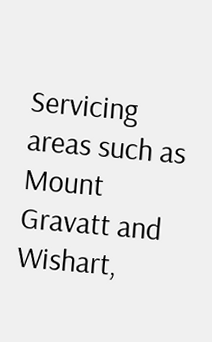Servicing areas such as Mount Gravatt and Wishart,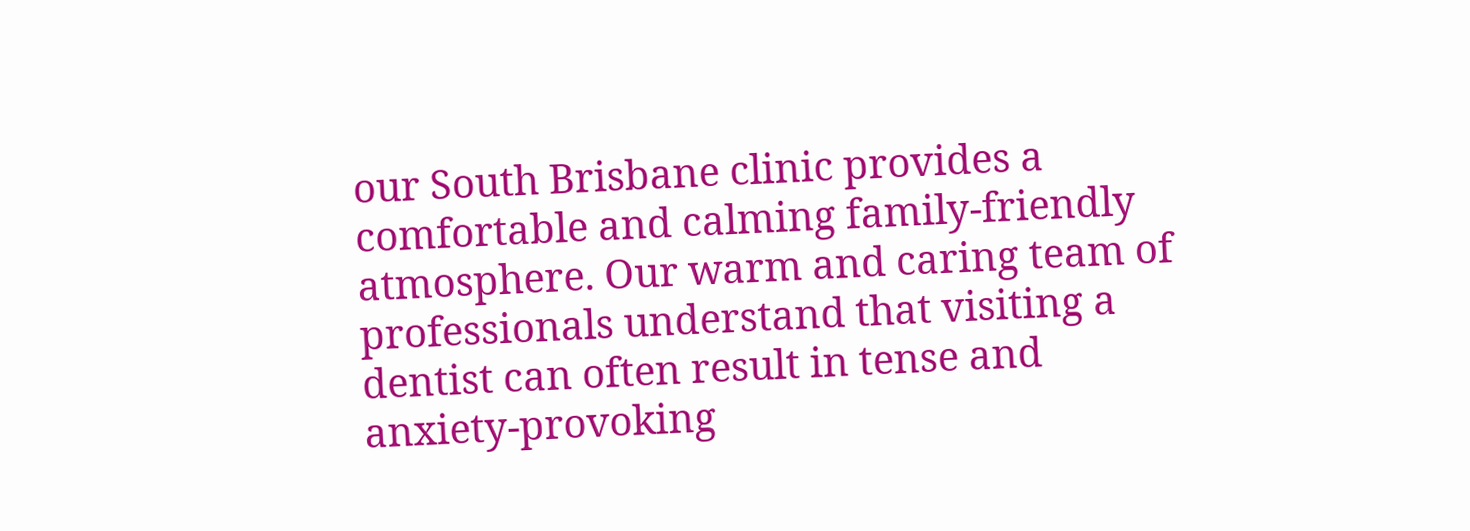our South Brisbane clinic provides a comfortable and calming family-friendly atmosphere. Our warm and caring team of professionals understand that visiting a dentist can often result in tense and anxiety-provoking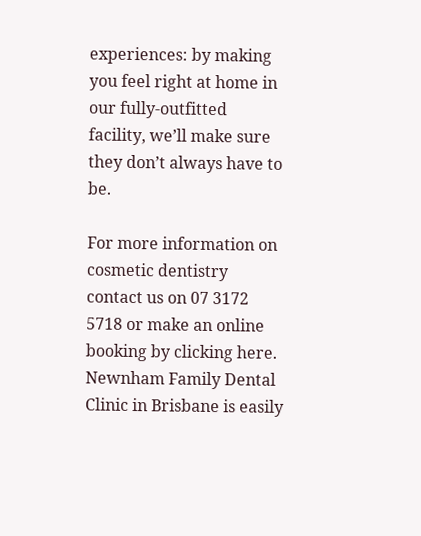experiences: by making you feel right at home in our fully-outfitted facility, we’ll make sure they don’t always have to be.

For more information on cosmetic dentistry contact us on 07 3172 5718 or make an online booking by clicking here. Newnham Family Dental Clinic in Brisbane is easily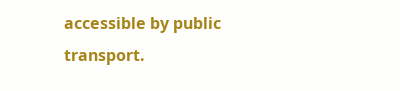accessible by public transport.